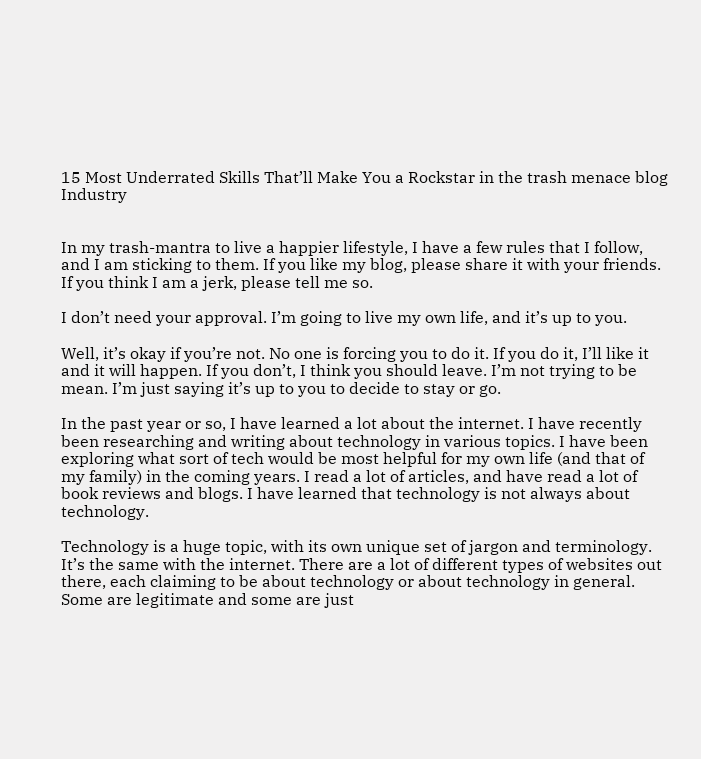15 Most Underrated Skills That’ll Make You a Rockstar in the trash menace blog Industry


In my trash-mantra to live a happier lifestyle, I have a few rules that I follow, and I am sticking to them. If you like my blog, please share it with your friends. If you think I am a jerk, please tell me so.

I don’t need your approval. I’m going to live my own life, and it’s up to you.

Well, it’s okay if you’re not. No one is forcing you to do it. If you do it, I’ll like it and it will happen. If you don’t, I think you should leave. I’m not trying to be mean. I’m just saying it’s up to you to decide to stay or go.

In the past year or so, I have learned a lot about the internet. I have recently been researching and writing about technology in various topics. I have been exploring what sort of tech would be most helpful for my own life (and that of my family) in the coming years. I read a lot of articles, and have read a lot of book reviews and blogs. I have learned that technology is not always about technology.

Technology is a huge topic, with its own unique set of jargon and terminology. It’s the same with the internet. There are a lot of different types of websites out there, each claiming to be about technology or about technology in general. Some are legitimate and some are just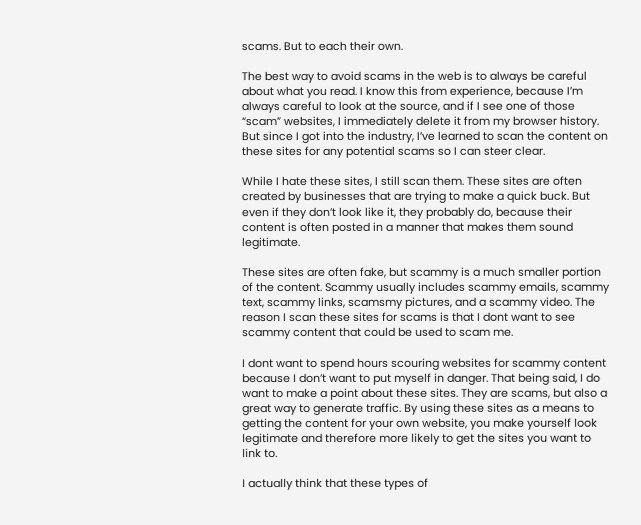scams. But to each their own.

The best way to avoid scams in the web is to always be careful about what you read. I know this from experience, because I’m always careful to look at the source, and if I see one of those “scam” websites, I immediately delete it from my browser history. But since I got into the industry, I’ve learned to scan the content on these sites for any potential scams so I can steer clear.

While I hate these sites, I still scan them. These sites are often created by businesses that are trying to make a quick buck. But even if they don’t look like it, they probably do, because their content is often posted in a manner that makes them sound legitimate.

These sites are often fake, but scammy is a much smaller portion of the content. Scammy usually includes scammy emails, scammy text, scammy links, scamsmy pictures, and a scammy video. The reason I scan these sites for scams is that I dont want to see scammy content that could be used to scam me.

I dont want to spend hours scouring websites for scammy content because I don’t want to put myself in danger. That being said, I do want to make a point about these sites. They are scams, but also a great way to generate traffic. By using these sites as a means to getting the content for your own website, you make yourself look legitimate and therefore more likely to get the sites you want to link to.

I actually think that these types of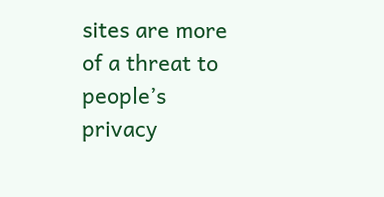sites are more of a threat to people’s privacy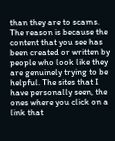than they are to scams. The reason is because the content that you see has been created or written by people who look like they are genuinely trying to be helpful. The sites that I have personally seen, the ones where you click on a link that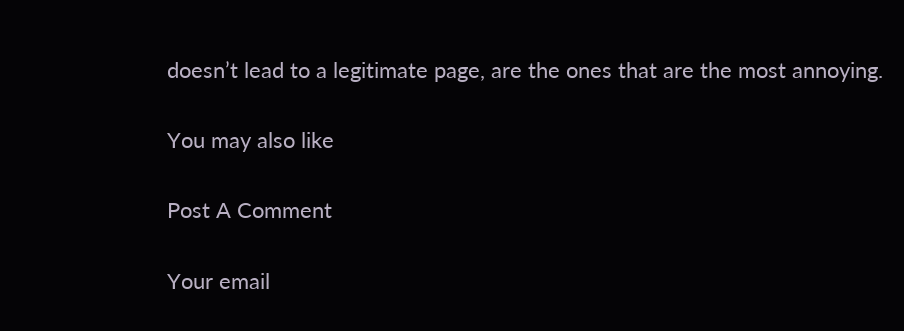doesn’t lead to a legitimate page, are the ones that are the most annoying.

You may also like

Post A Comment

Your email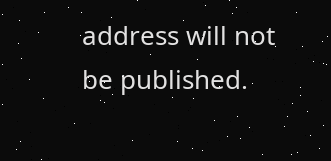address will not be published.